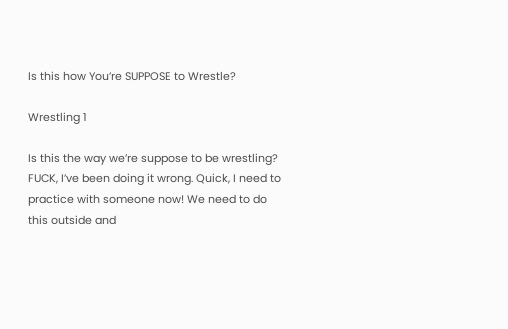Is this how You’re SUPPOSE to Wrestle?

Wrestling 1

Is this the way we’re suppose to be wrestling? FUCK, I’ve been doing it wrong. Quick, I need to practice with someone now! We need to do this outside and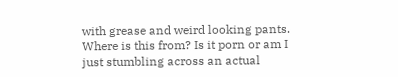with grease and weird looking pants. Where is this from? Is it porn or am I just stumbling across an actual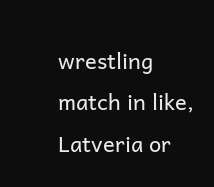wrestling match in like, Latveria or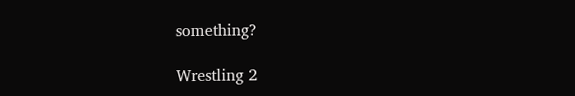something?

Wrestling 2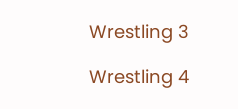Wrestling 3

Wrestling 4